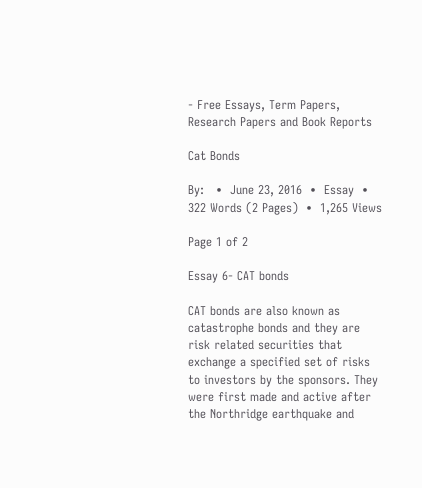- Free Essays, Term Papers, Research Papers and Book Reports

Cat Bonds

By:   •  June 23, 2016  •  Essay  •  322 Words (2 Pages)  •  1,265 Views

Page 1 of 2

Essay 6- CAT bonds

CAT bonds are also known as catastrophe bonds and they are risk related securities that exchange a specified set of risks to investors by the sponsors. They were first made and active after the Northridge earthquake and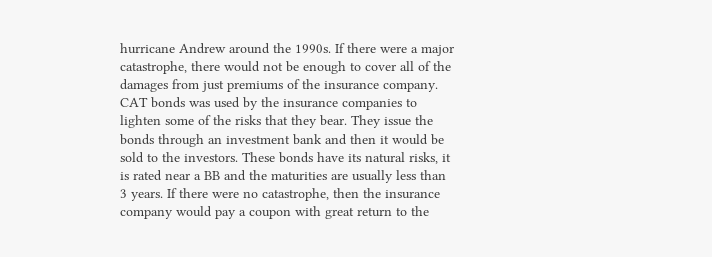hurricane Andrew around the 1990s. If there were a major catastrophe, there would not be enough to cover all of the damages from just premiums of the insurance company. CAT bonds was used by the insurance companies to lighten some of the risks that they bear. They issue the bonds through an investment bank and then it would be sold to the investors. These bonds have its natural risks, it is rated near a BB and the maturities are usually less than 3 years. If there were no catastrophe, then the insurance company would pay a coupon with great return to the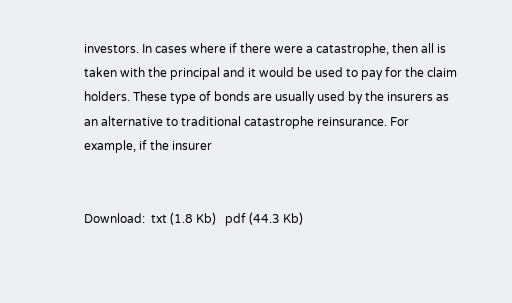investors. In cases where if there were a catastrophe, then all is taken with the principal and it would be used to pay for the claim holders. These type of bonds are usually used by the insurers as an alternative to traditional catastrophe reinsurance. For example, if the insurer


Download:  txt (1.8 Kb)   pdf (44.3 Kb)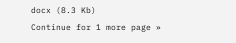docx (8.3 Kb)
Continue for 1 more page »